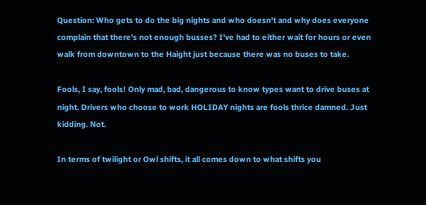Question: Who gets to do the big nights and who doesn't and why does everyone complain that there's not enough busses? I've had to either wait for hours or even walk from downtown to the Haight just because there was no buses to take.

Fools, I say, fools! Only mad, bad, dangerous to know types want to drive buses at night. Drivers who choose to work HOLIDAY nights are fools thrice damned. Just kidding. Not.

In terms of twilight or Owl shifts, it all comes down to what shifts you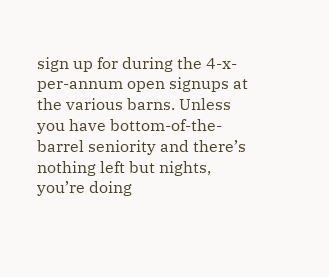sign up for during the 4-x-per-annum open signups at the various barns. Unless you have bottom-of-the-barrel seniority and there’s nothing left but nights, you’re doing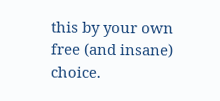this by your own free (and insane) choice.